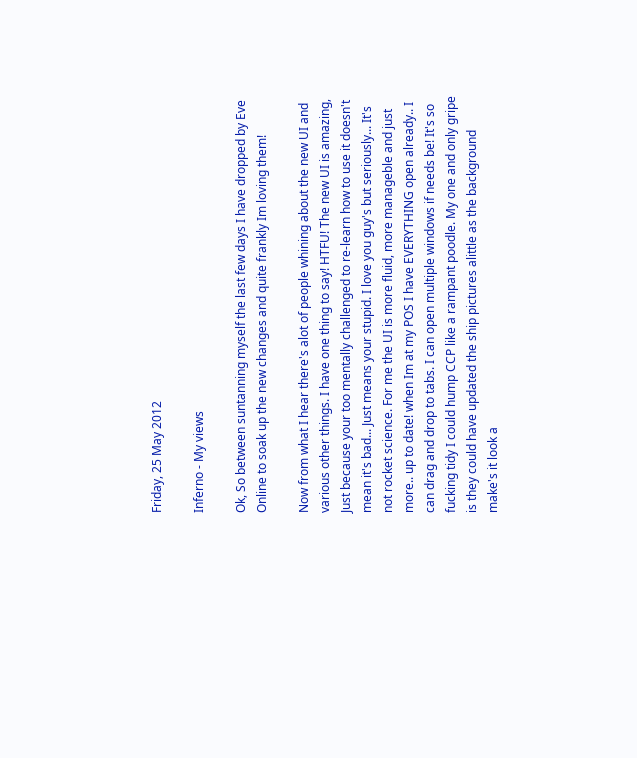Friday, 25 May 2012

Inferno - My views

Ok, So between suntanning myself the last few days I have dropped by Eve Online to soak up the new changes and quite frankly Im loving them!

Now from what I hear there's alot of people whining about the new UI and various other things. I have one thing to say! HTFU! The new UI is amazing, Just because your too mentally challenged to re-learn how to use it doesn't mean it's bad... Just means your stupid. I love you guy's but seriously... It's not rocket science. For me the UI is more fluid, more manageble and just more.. up to date! when Im at my POS I have EVERYTHING open already.. I can drag and drop to tabs. I can open multiple windows if needs be! It's so fucking tidy I could hump CCP like a rampant poodle. My one and only gripe is they could have updated the ship pictures alittle as the background make's it look a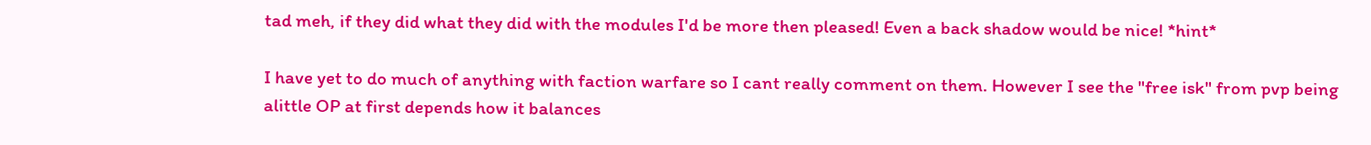tad meh, if they did what they did with the modules I'd be more then pleased! Even a back shadow would be nice! *hint*

I have yet to do much of anything with faction warfare so I cant really comment on them. However I see the "free isk" from pvp being alittle OP at first depends how it balances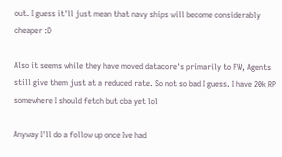out. I guess it'll just mean that navy ships will become considerably cheaper :D

Also it seems while they have moved datacore's primarily to FW, Agents still give them just at a reduced rate. So not so bad I guess. I have 20k RP somewhere I should fetch but cba yet lol

Anyway I'll do a follow up once Ive had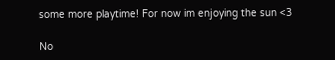some more playtime! For now im enjoying the sun <3

No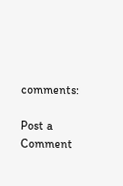comments:

Post a Comment